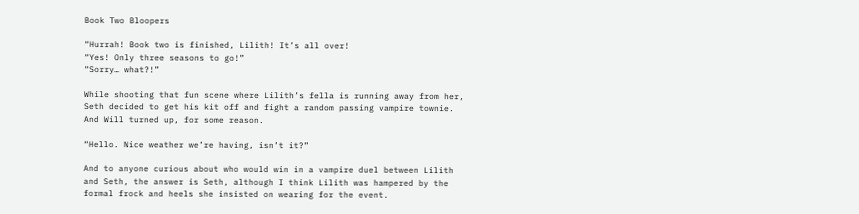Book Two Bloopers

“Hurrah! Book two is finished, Lilith! It’s all over!
“Yes! Only three seasons to go!”
“Sorry… what?!”

While shooting that fun scene where Lilith’s fella is running away from her, Seth decided to get his kit off and fight a random passing vampire townie. And Will turned up, for some reason.

“Hello. Nice weather we’re having, isn’t it?”

And to anyone curious about who would win in a vampire duel between Lilith and Seth, the answer is Seth, although I think Lilith was hampered by the formal frock and heels she insisted on wearing for the event.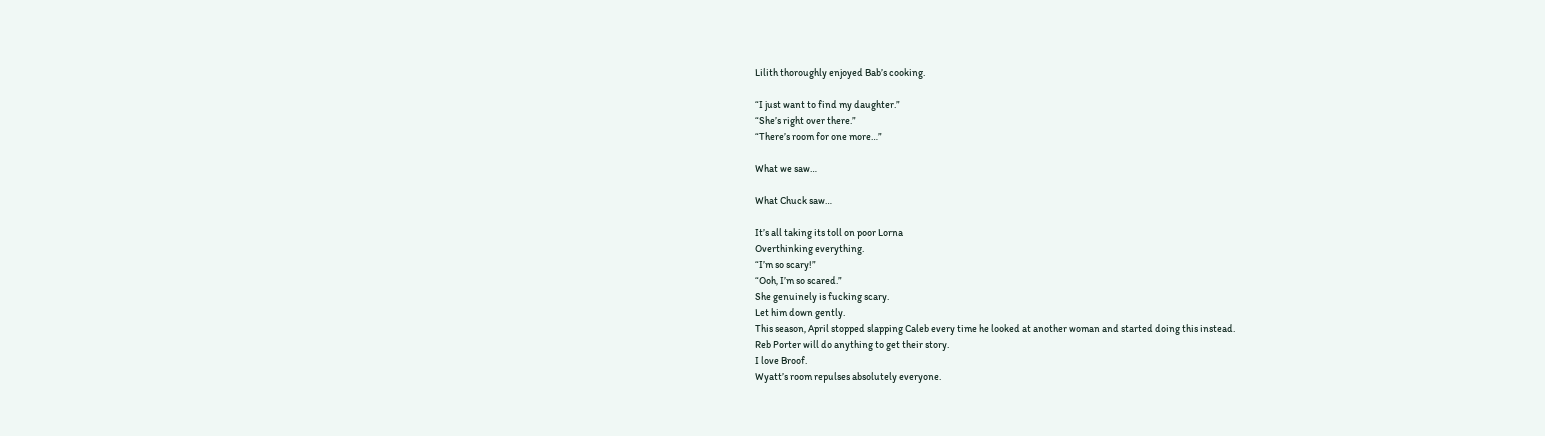Lilith thoroughly enjoyed Bab’s cooking.

“I just want to find my daughter.”
“She’s right over there.”
“There’s room for one more…”

What we saw…

What Chuck saw…

It’s all taking its toll on poor Lorna
Overthinking everything.
“I’m so scary!”
“Ooh, I’m so scared.”
She genuinely is fucking scary.
Let him down gently.
This season, April stopped slapping Caleb every time he looked at another woman and started doing this instead.
Reb Porter will do anything to get their story.
I love Broof.
Wyatt’s room repulses absolutely everyone.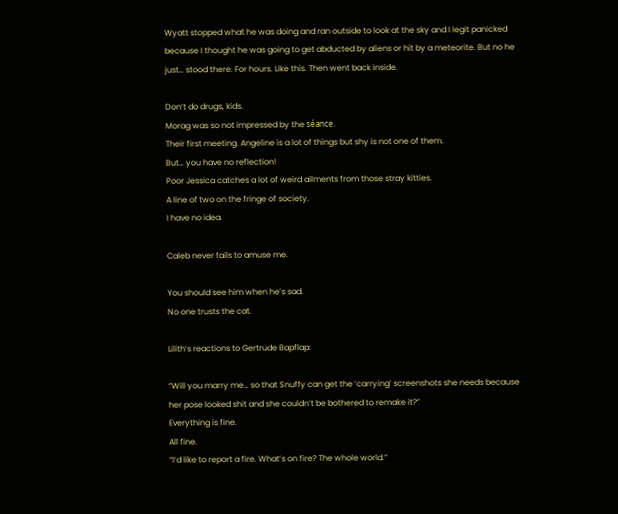Wyatt stopped what he was doing and ran outside to look at the sky and I legit panicked because I thought he was going to get abducted by aliens or hit by a meteorite. But no he just… stood there. For hours. Like this. Then went back inside.

Don’t do drugs, kids.
Morag was so not impressed by the séance.
Their first meeting. Angeline is a lot of things but shy is not one of them.
But… you have no reflection!
Poor Jessica catches a lot of weird ailments from those stray kitties.
A line of two on the fringe of society.
I have no idea.

Caleb never fails to amuse me.

You should see him when he’s sad.
No one trusts the cat.

Lilith’s reactions to Gertrude Bapflap:

“Will you marry me… so that Snuffy can get the ‘carrying’ screenshots she needs because her pose looked shit and she couldn’t be bothered to remake it?”
Everything is fine.
All fine.
“I’d like to report a fire. What’s on fire? The whole world.”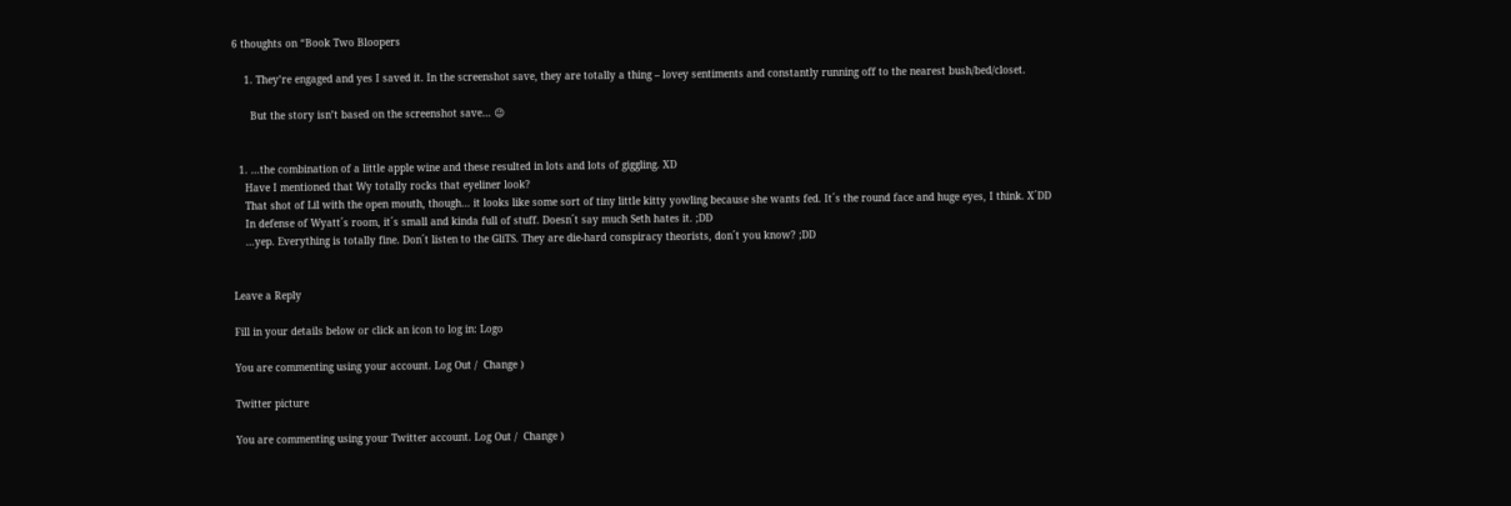6 thoughts on “Book Two Bloopers

    1. They’re engaged and yes I saved it. In the screenshot save, they are totally a thing – lovey sentiments and constantly running off to the nearest bush/bed/closet.

      But the story isn’t based on the screenshot save… 😉


  1. …the combination of a little apple wine and these resulted in lots and lots of giggling. XD
    Have I mentioned that Wy totally rocks that eyeliner look?
    That shot of Lil with the open mouth, though… it looks like some sort of tiny little kitty yowling because she wants fed. It´s the round face and huge eyes, I think. X´DD
    In defense of Wyatt´s room, it´s small and kinda full of stuff. Doesn´t say much Seth hates it. ;DD
    …yep. Everything is totally fine. Don´t listen to the GliTS. They are die-hard conspiracy theorists, don´t you know? ;DD


Leave a Reply

Fill in your details below or click an icon to log in: Logo

You are commenting using your account. Log Out /  Change )

Twitter picture

You are commenting using your Twitter account. Log Out /  Change )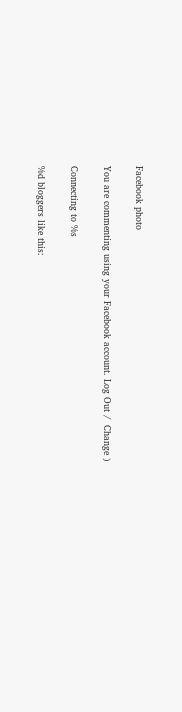Facebook photo

You are commenting using your Facebook account. Log Out /  Change )

Connecting to %s

%d bloggers like this: